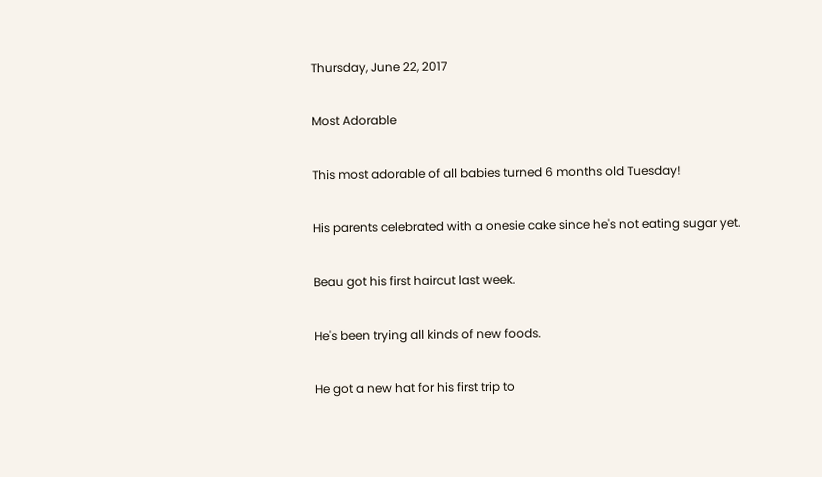Thursday, June 22, 2017

Most Adorable

This most adorable of all babies turned 6 months old Tuesday!

His parents celebrated with a onesie cake since he's not eating sugar yet.

Beau got his first haircut last week.

He's been trying all kinds of new foods.

He got a new hat for his first trip to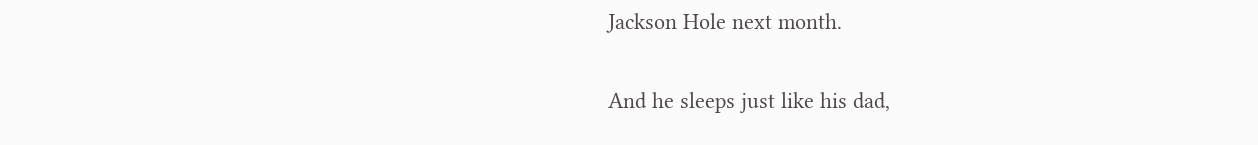Jackson Hole next month.

And he sleeps just like his dad,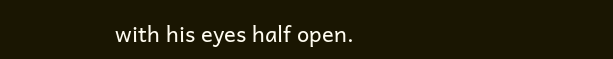with his eyes half open.